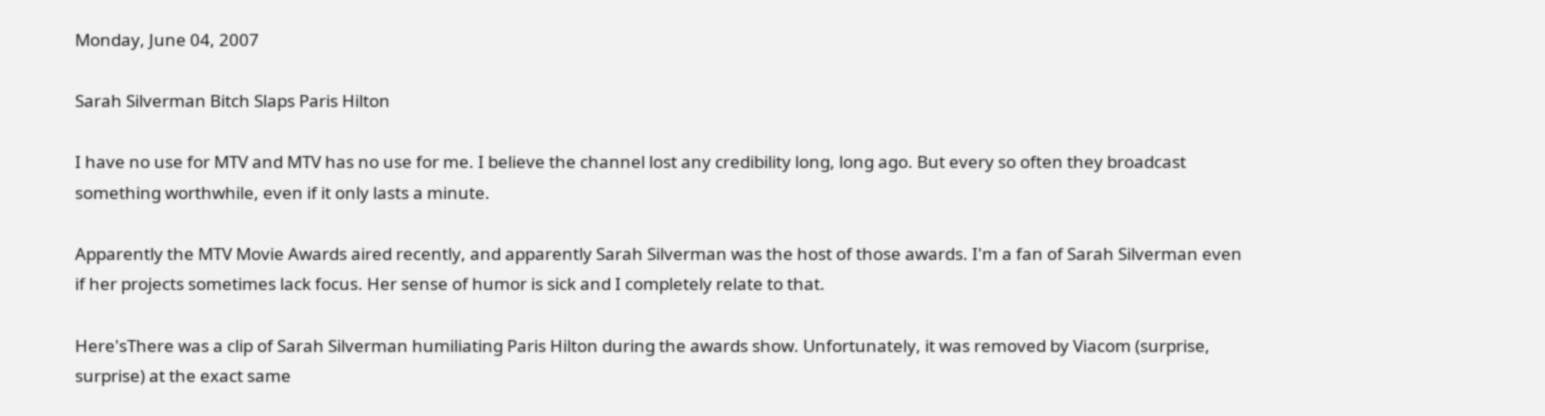Monday, June 04, 2007

Sarah Silverman Bitch Slaps Paris Hilton

I have no use for MTV and MTV has no use for me. I believe the channel lost any credibility long, long ago. But every so often they broadcast something worthwhile, even if it only lasts a minute.

Apparently the MTV Movie Awards aired recently, and apparently Sarah Silverman was the host of those awards. I'm a fan of Sarah Silverman even if her projects sometimes lack focus. Her sense of humor is sick and I completely relate to that.

Here'sThere was a clip of Sarah Silverman humiliating Paris Hilton during the awards show. Unfortunately, it was removed by Viacom (surprise, surprise) at the exact same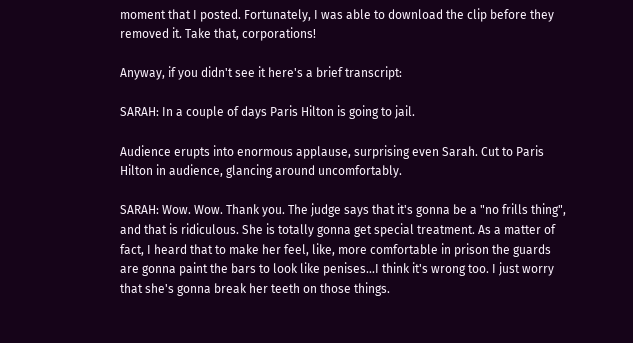moment that I posted. Fortunately, I was able to download the clip before they removed it. Take that, corporations!

Anyway, if you didn't see it here's a brief transcript:

SARAH: In a couple of days Paris Hilton is going to jail.

Audience erupts into enormous applause, surprising even Sarah. Cut to Paris Hilton in audience, glancing around uncomfortably.

SARAH: Wow. Wow. Thank you. The judge says that it's gonna be a "no frills thing", and that is ridiculous. She is totally gonna get special treatment. As a matter of fact, I heard that to make her feel, like, more comfortable in prison the guards are gonna paint the bars to look like penises...I think it's wrong too. I just worry that she's gonna break her teeth on those things.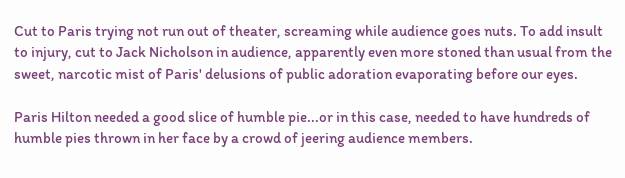Cut to Paris trying not run out of theater, screaming while audience goes nuts. To add insult to injury, cut to Jack Nicholson in audience, apparently even more stoned than usual from the sweet, narcotic mist of Paris' delusions of public adoration evaporating before our eyes.

Paris Hilton needed a good slice of humble pie...or in this case, needed to have hundreds of humble pies thrown in her face by a crowd of jeering audience members.